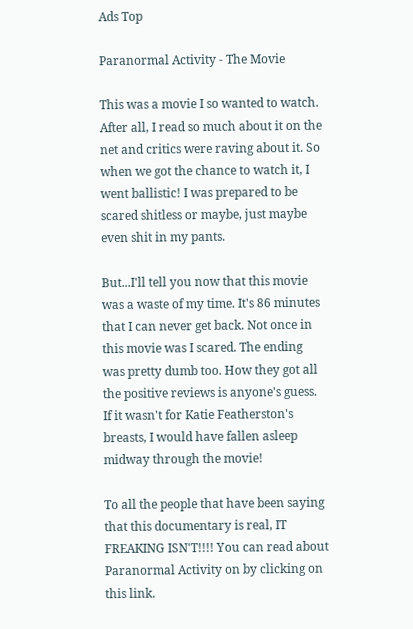Ads Top

Paranormal Activity - The Movie

This was a movie I so wanted to watch. After all, I read so much about it on the net and critics were raving about it. So when we got the chance to watch it, I went ballistic! I was prepared to be scared shitless or maybe, just maybe even shit in my pants.

But...I'll tell you now that this movie was a waste of my time. It's 86 minutes that I can never get back. Not once in this movie was I scared. The ending was pretty dumb too. How they got all the positive reviews is anyone's guess. If it wasn't for Katie Featherston's breasts, I would have fallen asleep midway through the movie!

To all the people that have been saying that this documentary is real, IT FREAKING ISN'T!!!! You can read about Paranormal Activity on by clicking on this link.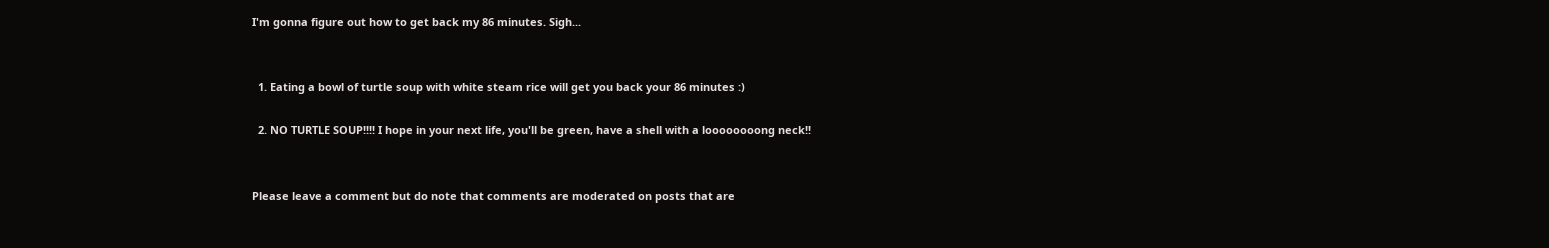I'm gonna figure out how to get back my 86 minutes. Sigh...


  1. Eating a bowl of turtle soup with white steam rice will get you back your 86 minutes :)

  2. NO TURTLE SOUP!!!! I hope in your next life, you'll be green, have a shell with a loooooooong neck!!


Please leave a comment but do note that comments are moderated on posts that are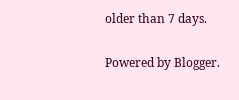older than 7 days.

Powered by Blogger.